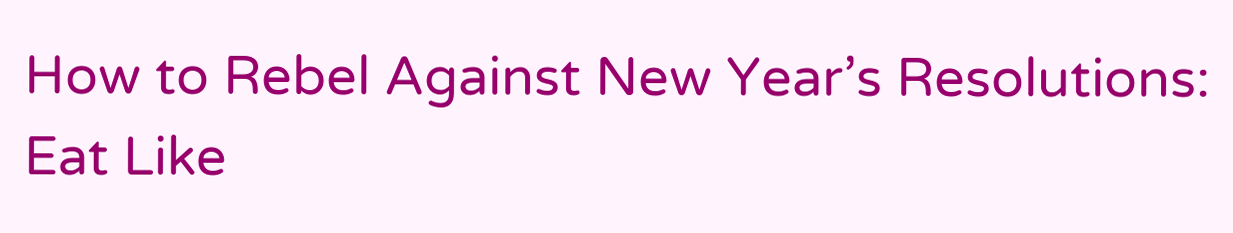How to Rebel Against New Year’s Resolutions: Eat Like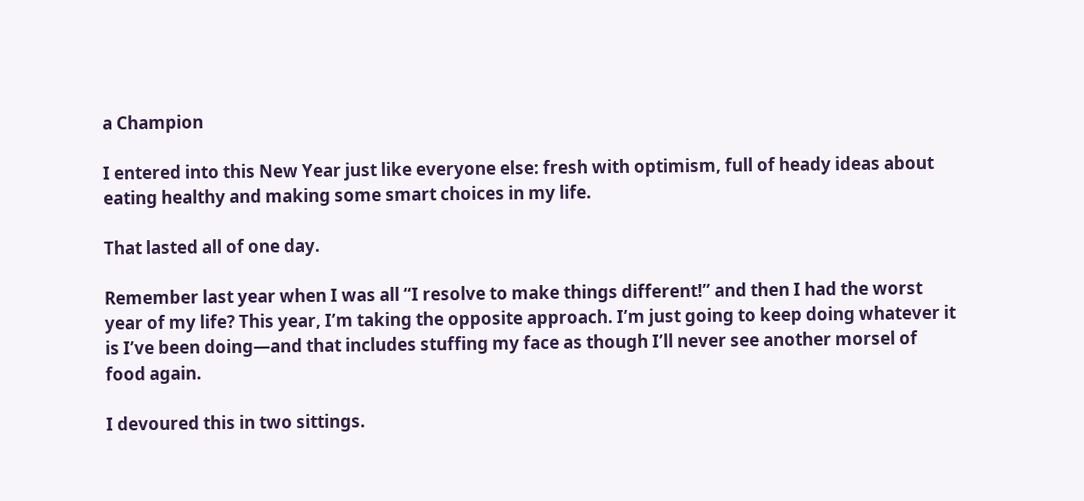a Champion

I entered into this New Year just like everyone else: fresh with optimism, full of heady ideas about eating healthy and making some smart choices in my life.

That lasted all of one day.

Remember last year when I was all “I resolve to make things different!” and then I had the worst year of my life? This year, I’m taking the opposite approach. I’m just going to keep doing whatever it is I’ve been doing—and that includes stuffing my face as though I’ll never see another morsel of food again.

I devoured this in two sittings.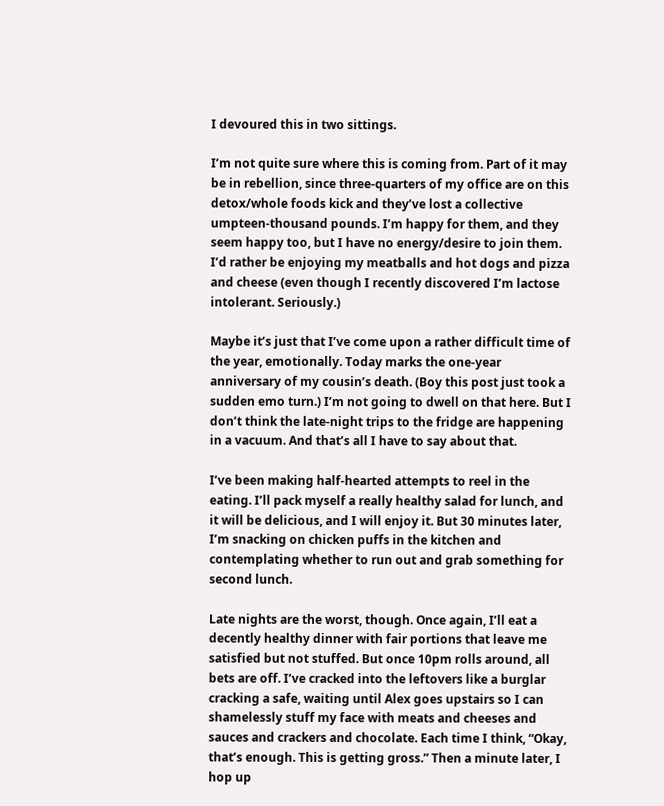I devoured this in two sittings.

I’m not quite sure where this is coming from. Part of it may be in rebellion, since three-quarters of my office are on this detox/whole foods kick and they’ve lost a collective umpteen-thousand pounds. I’m happy for them, and they seem happy too, but I have no energy/desire to join them. I’d rather be enjoying my meatballs and hot dogs and pizza and cheese (even though I recently discovered I’m lactose intolerant. Seriously.)

Maybe it’s just that I’ve come upon a rather difficult time of the year, emotionally. Today marks the one-year anniversary of my cousin’s death. (Boy this post just took a sudden emo turn.) I’m not going to dwell on that here. But I don’t think the late-night trips to the fridge are happening in a vacuum. And that’s all I have to say about that.

I’ve been making half-hearted attempts to reel in the eating. I’ll pack myself a really healthy salad for lunch, and it will be delicious, and I will enjoy it. But 30 minutes later, I’m snacking on chicken puffs in the kitchen and contemplating whether to run out and grab something for second lunch.

Late nights are the worst, though. Once again, I’ll eat a decently healthy dinner with fair portions that leave me satisfied but not stuffed. But once 10pm rolls around, all bets are off. I’ve cracked into the leftovers like a burglar cracking a safe, waiting until Alex goes upstairs so I can shamelessly stuff my face with meats and cheeses and sauces and crackers and chocolate. Each time I think, “Okay, that’s enough. This is getting gross.” Then a minute later, I hop up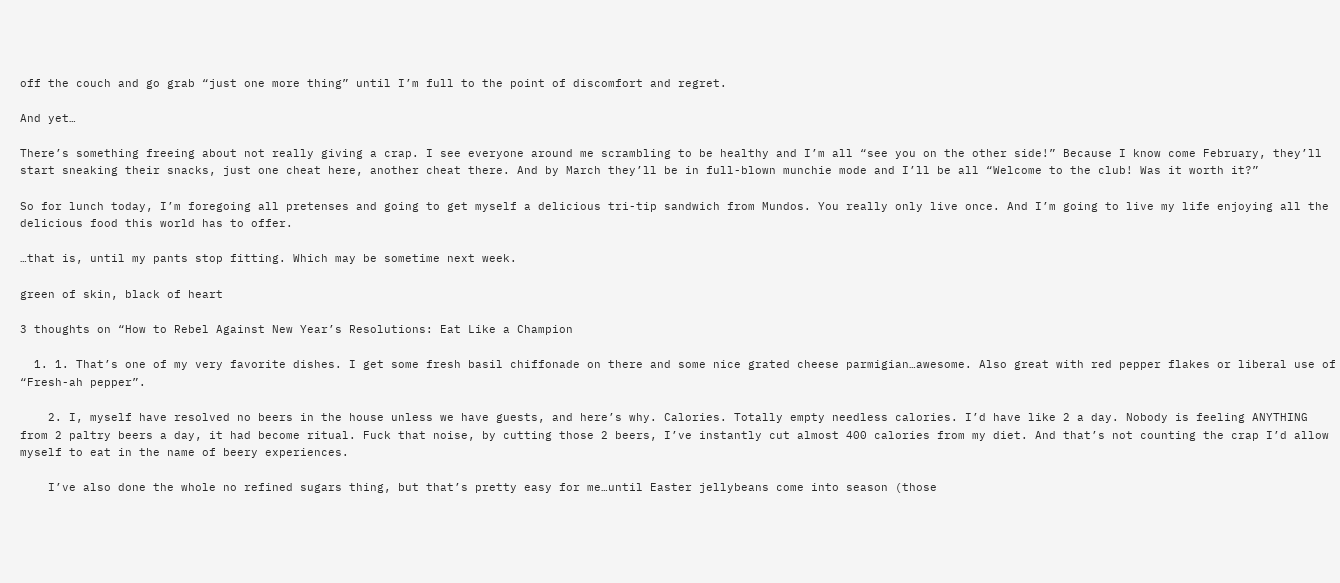off the couch and go grab “just one more thing” until I’m full to the point of discomfort and regret.

And yet…

There’s something freeing about not really giving a crap. I see everyone around me scrambling to be healthy and I’m all “see you on the other side!” Because I know come February, they’ll start sneaking their snacks, just one cheat here, another cheat there. And by March they’ll be in full-blown munchie mode and I’ll be all “Welcome to the club! Was it worth it?”

So for lunch today, I’m foregoing all pretenses and going to get myself a delicious tri-tip sandwich from Mundos. You really only live once. And I’m going to live my life enjoying all the delicious food this world has to offer.

…that is, until my pants stop fitting. Which may be sometime next week.

green of skin, black of heart

3 thoughts on “How to Rebel Against New Year’s Resolutions: Eat Like a Champion

  1. 1. That’s one of my very favorite dishes. I get some fresh basil chiffonade on there and some nice grated cheese parmigian…awesome. Also great with red pepper flakes or liberal use of “Fresh-ah pepper”.

    2. I, myself have resolved no beers in the house unless we have guests, and here’s why. Calories. Totally empty needless calories. I’d have like 2 a day. Nobody is feeling ANYTHING from 2 paltry beers a day, it had become ritual. Fuck that noise, by cutting those 2 beers, I’ve instantly cut almost 400 calories from my diet. And that’s not counting the crap I’d allow myself to eat in the name of beery experiences.

    I’ve also done the whole no refined sugars thing, but that’s pretty easy for me…until Easter jellybeans come into season (those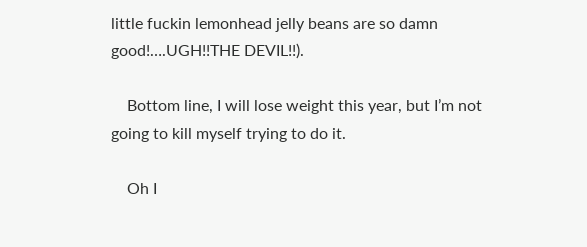little fuckin lemonhead jelly beans are so damn good!….UGH!!THE DEVIL!!).

    Bottom line, I will lose weight this year, but I’m not going to kill myself trying to do it.

    Oh I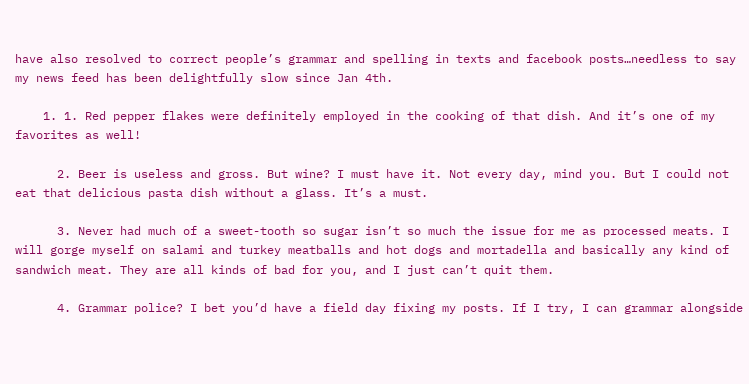have also resolved to correct people’s grammar and spelling in texts and facebook posts…needless to say my news feed has been delightfully slow since Jan 4th.

    1. 1. Red pepper flakes were definitely employed in the cooking of that dish. And it’s one of my favorites as well!

      2. Beer is useless and gross. But wine? I must have it. Not every day, mind you. But I could not eat that delicious pasta dish without a glass. It’s a must.

      3. Never had much of a sweet-tooth so sugar isn’t so much the issue for me as processed meats. I will gorge myself on salami and turkey meatballs and hot dogs and mortadella and basically any kind of sandwich meat. They are all kinds of bad for you, and I just can’t quit them.

      4. Grammar police? I bet you’d have a field day fixing my posts. If I try, I can grammar alongside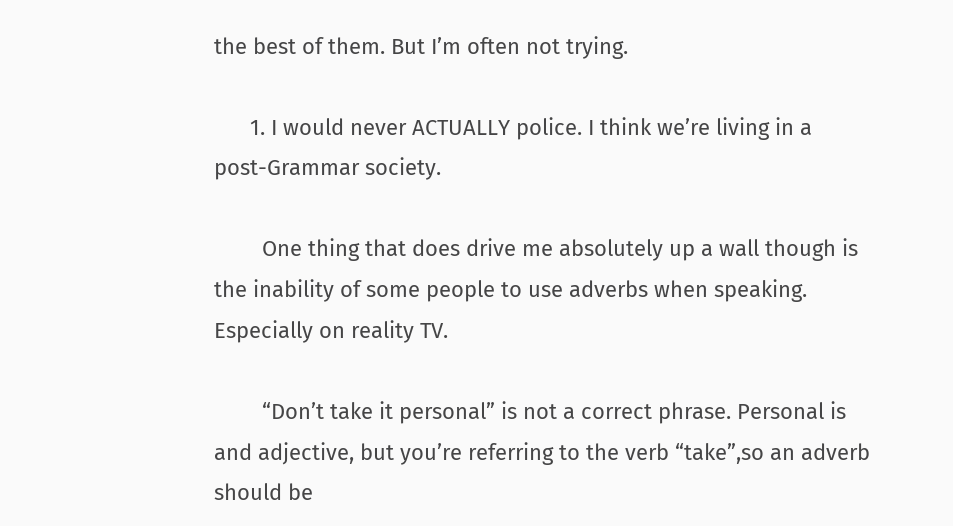the best of them. But I’m often not trying.

      1. I would never ACTUALLY police. I think we’re living in a post-Grammar society.

        One thing that does drive me absolutely up a wall though is the inability of some people to use adverbs when speaking. Especially on reality TV.

        “Don’t take it personal” is not a correct phrase. Personal is and adjective, but you’re referring to the verb “take”,so an adverb should be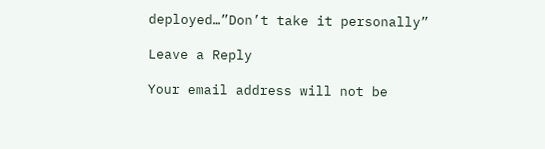deployed…”Don’t take it personally”

Leave a Reply

Your email address will not be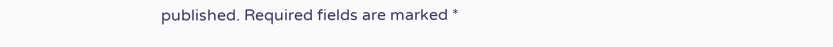published. Required fields are marked *